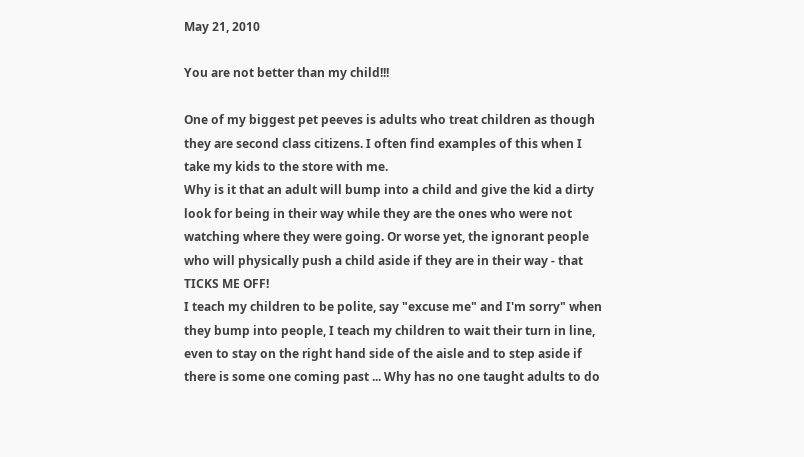May 21, 2010

You are not better than my child!!!

One of my biggest pet peeves is adults who treat children as though they are second class citizens. I often find examples of this when I take my kids to the store with me.
Why is it that an adult will bump into a child and give the kid a dirty look for being in their way while they are the ones who were not watching where they were going. Or worse yet, the ignorant people who will physically push a child aside if they are in their way - that TICKS ME OFF!
I teach my children to be polite, say "excuse me" and I'm sorry" when they bump into people, I teach my children to wait their turn in line, even to stay on the right hand side of the aisle and to step aside if there is some one coming past ... Why has no one taught adults to do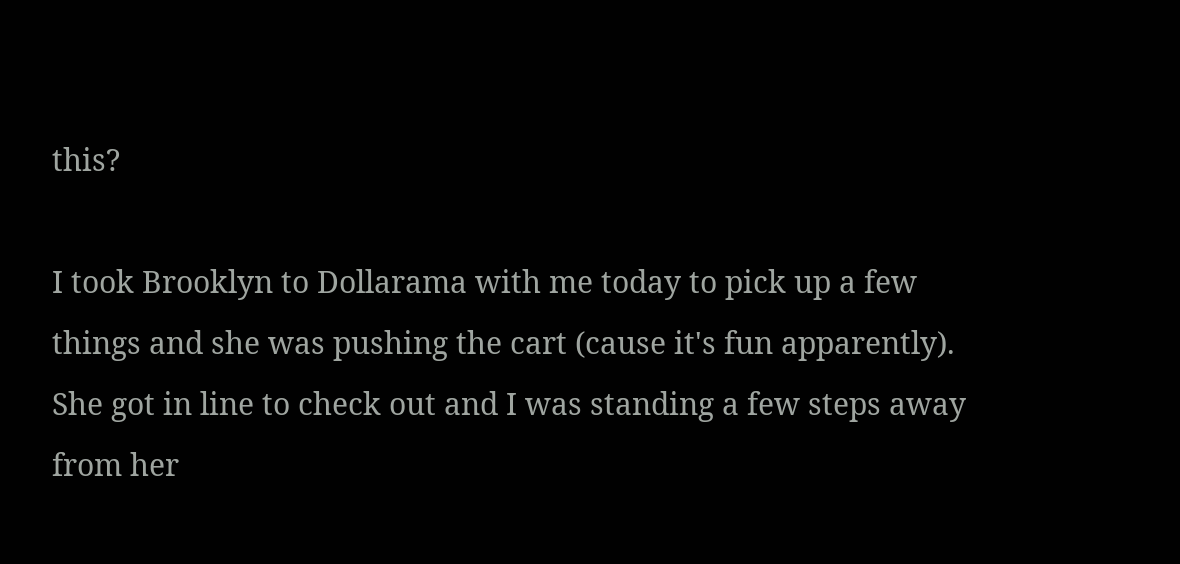this?

I took Brooklyn to Dollarama with me today to pick up a few things and she was pushing the cart (cause it's fun apparently). She got in line to check out and I was standing a few steps away from her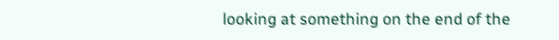looking at something on the end of the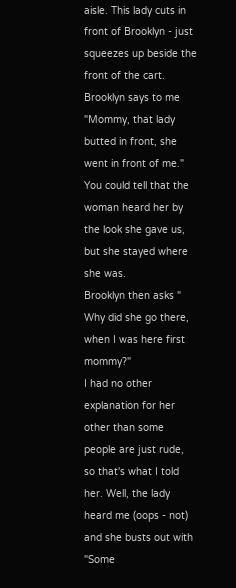aisle. This lady cuts in front of Brooklyn - just squeezes up beside the front of the cart.
Brooklyn says to me "Mommy, that lady butted in front, she went in front of me." You could tell that the woman heard her by the look she gave us, but she stayed where she was.
Brooklyn then asks " Why did she go there, when I was here first mommy?"
I had no other explanation for her other than some people are just rude, so that's what I told her. Well, the lady heard me (oops - not) and she busts out with "Some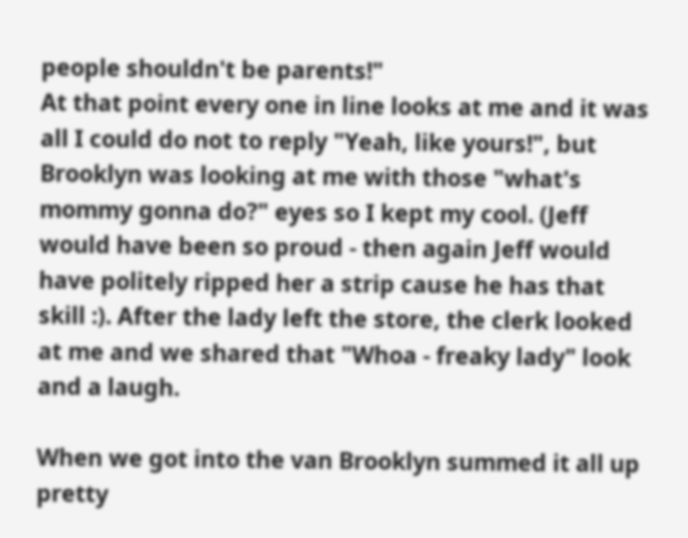people shouldn't be parents!"
At that point every one in line looks at me and it was all I could do not to reply "Yeah, like yours!", but Brooklyn was looking at me with those "what's mommy gonna do?" eyes so I kept my cool. (Jeff would have been so proud - then again Jeff would have politely ripped her a strip cause he has that skill :). After the lady left the store, the clerk looked at me and we shared that "Whoa - freaky lady" look and a laugh.

When we got into the van Brooklyn summed it all up pretty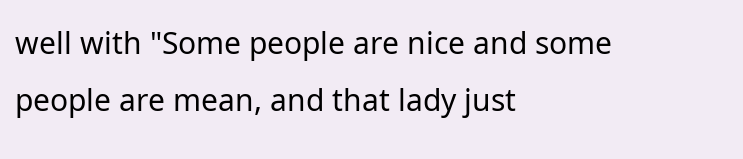well with "Some people are nice and some people are mean, and that lady just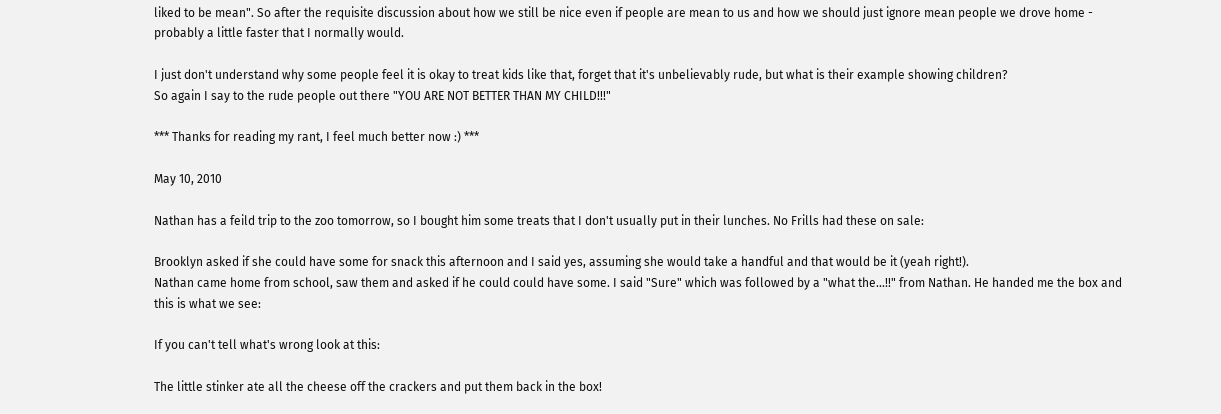liked to be mean". So after the requisite discussion about how we still be nice even if people are mean to us and how we should just ignore mean people we drove home - probably a little faster that I normally would.

I just don't understand why some people feel it is okay to treat kids like that, forget that it's unbelievably rude, but what is their example showing children?
So again I say to the rude people out there "YOU ARE NOT BETTER THAN MY CHILD!!!"

*** Thanks for reading my rant, I feel much better now :) ***

May 10, 2010

Nathan has a feild trip to the zoo tomorrow, so I bought him some treats that I don't usually put in their lunches. No Frills had these on sale:

Brooklyn asked if she could have some for snack this afternoon and I said yes, assuming she would take a handful and that would be it (yeah right!).
Nathan came home from school, saw them and asked if he could could have some. I said "Sure" which was followed by a "what the...!!" from Nathan. He handed me the box and this is what we see:

If you can't tell what's wrong look at this:

The little stinker ate all the cheese off the crackers and put them back in the box!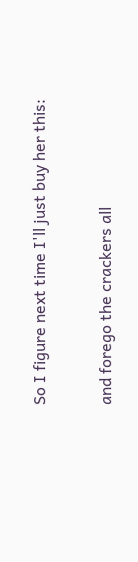So I figure next time I'll just buy her this:

and forego the crackers all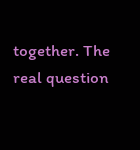together. The real question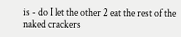is - do I let the other 2 eat the rest of the naked crackers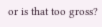or is that too gross?